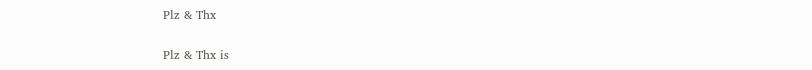Plz & Thx

Plz & Thx is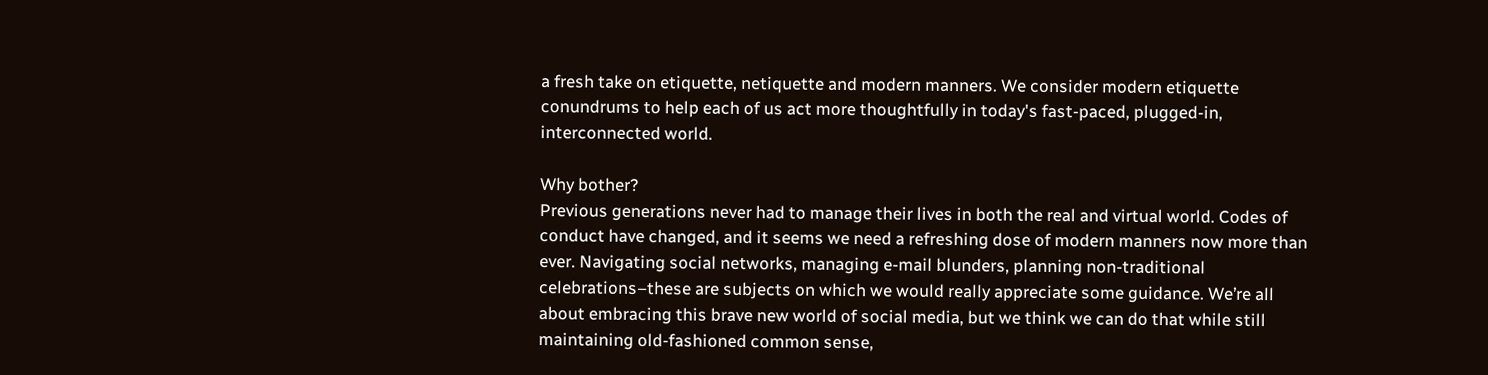a fresh take on etiquette, netiquette and modern manners. We consider modern etiquette conundrums to help each of us act more thoughtfully in today's fast-paced, plugged-in, interconnected world.

Why bother?
Previous generations never had to manage their lives in both the real and virtual world. Codes of conduct have changed, and it seems we need a refreshing dose of modern manners now more than ever. Navigating social networks, managing e-mail blunders, planning non-traditional celebrations–these are subjects on which we would really appreciate some guidance. We’re all about embracing this brave new world of social media, but we think we can do that while still maintaining old-fashioned common sense,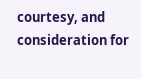courtesy, and consideration for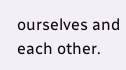ourselves and each other.